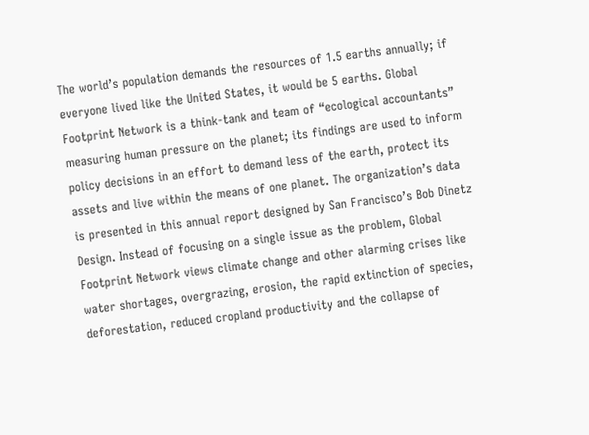The world’s population demands the resources of 1.5 earths annually; if everyone lived like the United States, it would be 5 earths. Global Footprint Network is a think-tank and team of “ecological accountants” measuring human pressure on the planet; its findings are used to inform policy decisions in an effort to demand less of the earth, protect its assets and live within the means of one planet. The organization’s data is presented in this annual report designed by San Francisco’s Bob Dinetz Design. Instead of focusing on a single issue as the problem, Global Footprint Network views climate change and other alarming crises like water shortages, overgrazing, erosion, the rapid extinction of species, deforestation, reduced cropland productivity and the collapse of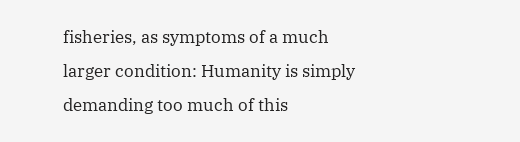fisheries, as symptoms of a much larger condition: Humanity is simply demanding too much of this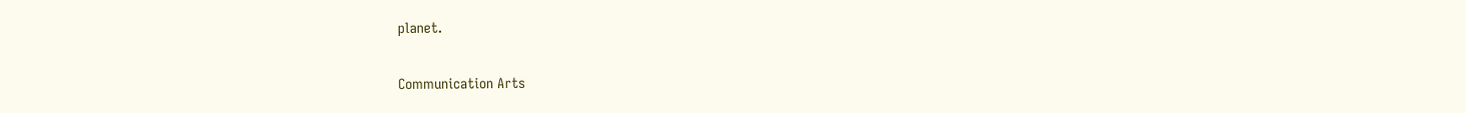planet.

Communication Arts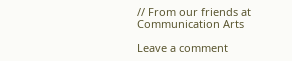// From our friends at Communication Arts

Leave a comment